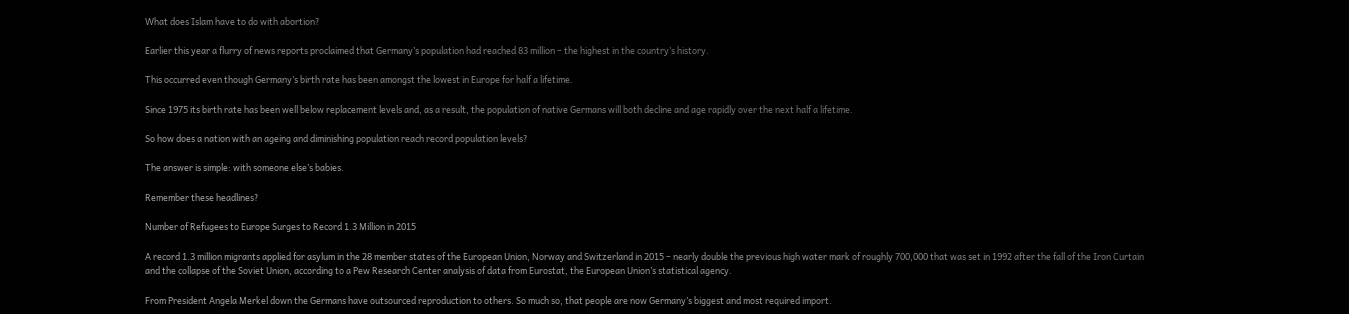What does Islam have to do with abortion?

Earlier this year a flurry of news reports proclaimed that Germany’s population had reached 83 million – the highest in the country’s history.

This occurred even though Germany’s birth rate has been amongst the lowest in Europe for half a lifetime.

Since 1975 its birth rate has been well below replacement levels and, as a result, the population of native Germans will both decline and age rapidly over the next half a lifetime.

So how does a nation with an ageing and diminishing population reach record population levels?

The answer is simple: with someone else’s babies.

Remember these headlines?

Number of Refugees to Europe Surges to Record 1.3 Million in 2015

A record 1.3 million migrants applied for asylum in the 28 member states of the European Union, Norway and Switzerland in 2015 – nearly double the previous high water mark of roughly 700,000 that was set in 1992 after the fall of the Iron Curtain and the collapse of the Soviet Union, according to a Pew Research Center analysis of data from Eurostat, the European Union’s statistical agency.

From President Angela Merkel down the Germans have outsourced reproduction to others. So much so, that people are now Germany’s biggest and most required import.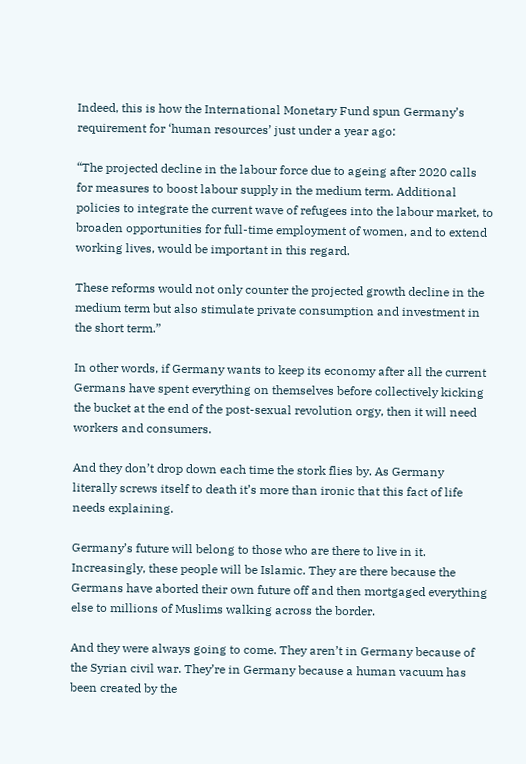Indeed, this is how the International Monetary Fund spun Germany’s requirement for ‘human resources’ just under a year ago:

“The projected decline in the labour force due to ageing after 2020 calls for measures to boost labour supply in the medium term. Additional policies to integrate the current wave of refugees into the labour market, to broaden opportunities for full-time employment of women, and to extend working lives, would be important in this regard.

These reforms would not only counter the projected growth decline in the medium term but also stimulate private consumption and investment in the short term.”

In other words, if Germany wants to keep its economy after all the current Germans have spent everything on themselves before collectively kicking the bucket at the end of the post-sexual revolution orgy, then it will need workers and consumers.

And they don’t drop down each time the stork flies by. As Germany literally screws itself to death it’s more than ironic that this fact of life needs explaining.

Germany’s future will belong to those who are there to live in it. Increasingly, these people will be Islamic. They are there because the Germans have aborted their own future off and then mortgaged everything else to millions of Muslims walking across the border.

And they were always going to come. They aren’t in Germany because of the Syrian civil war. They’re in Germany because a human vacuum has been created by the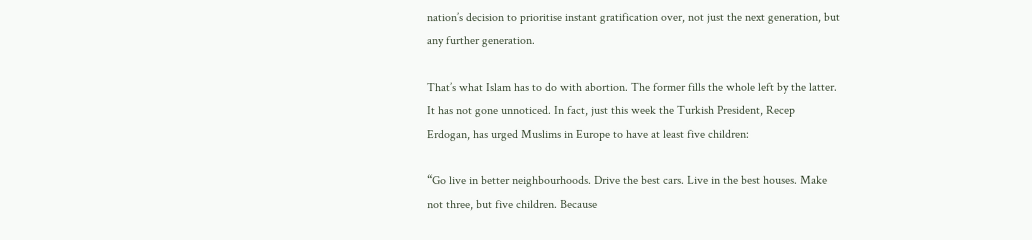nation’s decision to prioritise instant gratification over, not just the next generation, but any further generation.

That’s what Islam has to do with abortion. The former fills the whole left by the latter. It has not gone unnoticed. In fact, just this week the Turkish President, Recep Erdogan, has urged Muslims in Europe to have at least five children:

“Go live in better neighbourhoods. Drive the best cars. Live in the best houses. Make not three, but five children. Because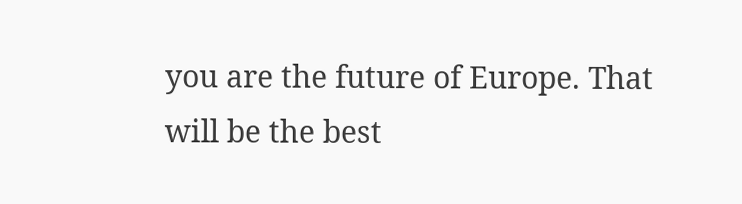you are the future of Europe. That will be the best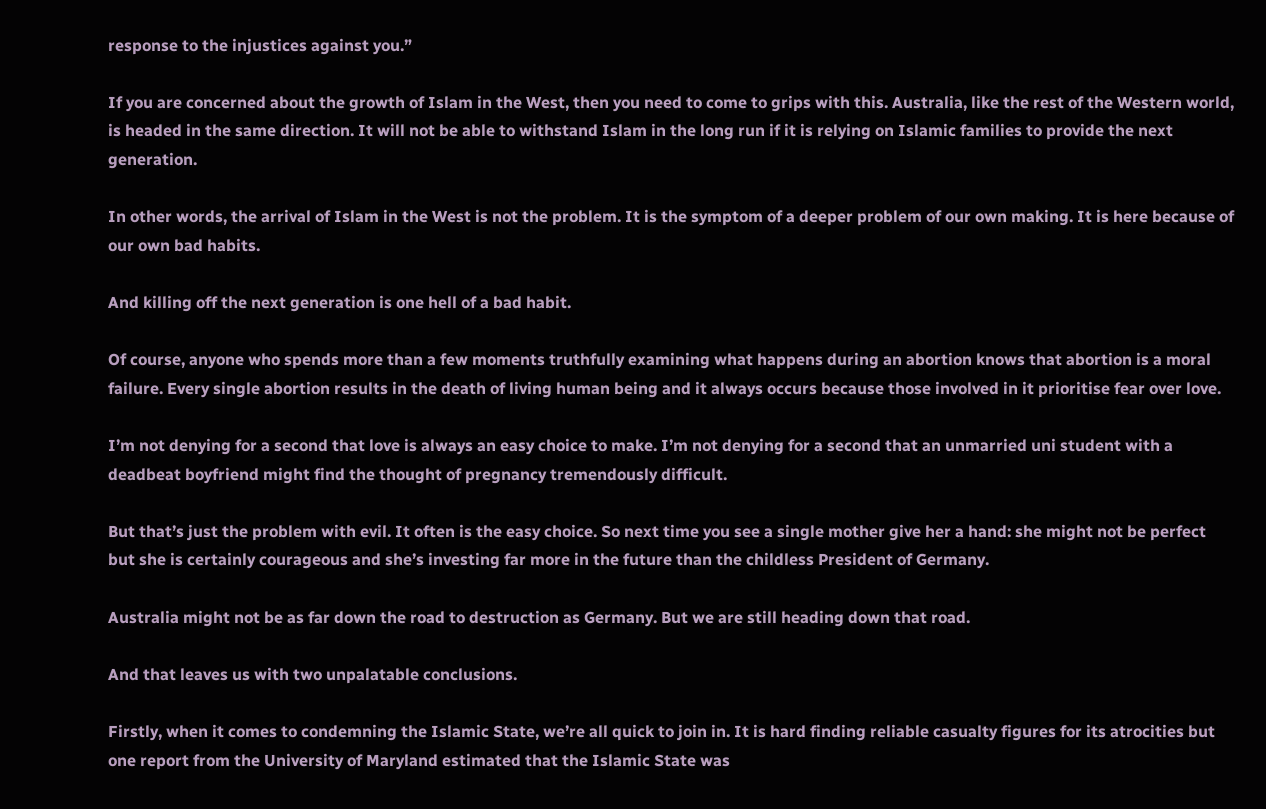response to the injustices against you.”

If you are concerned about the growth of Islam in the West, then you need to come to grips with this. Australia, like the rest of the Western world, is headed in the same direction. It will not be able to withstand Islam in the long run if it is relying on Islamic families to provide the next generation.

In other words, the arrival of Islam in the West is not the problem. It is the symptom of a deeper problem of our own making. It is here because of our own bad habits.

And killing off the next generation is one hell of a bad habit.

Of course, anyone who spends more than a few moments truthfully examining what happens during an abortion knows that abortion is a moral failure. Every single abortion results in the death of living human being and it always occurs because those involved in it prioritise fear over love.

I’m not denying for a second that love is always an easy choice to make. I’m not denying for a second that an unmarried uni student with a deadbeat boyfriend might find the thought of pregnancy tremendously difficult.

But that’s just the problem with evil. It often is the easy choice. So next time you see a single mother give her a hand: she might not be perfect but she is certainly courageous and she’s investing far more in the future than the childless President of Germany.

Australia might not be as far down the road to destruction as Germany. But we are still heading down that road.

And that leaves us with two unpalatable conclusions.

Firstly, when it comes to condemning the Islamic State, we’re all quick to join in. It is hard finding reliable casualty figures for its atrocities but one report from the University of Maryland estimated that the Islamic State was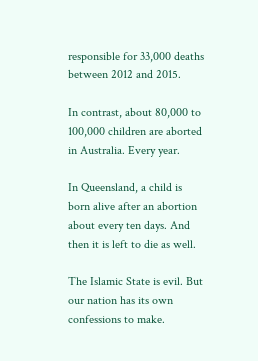responsible for 33,000 deaths between 2012 and 2015.

In contrast, about 80,000 to 100,000 children are aborted in Australia. Every year.

In Queensland, a child is born alive after an abortion about every ten days. And then it is left to die as well.

The Islamic State is evil. But our nation has its own confessions to make.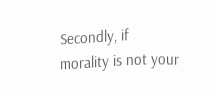Secondly, if morality is not your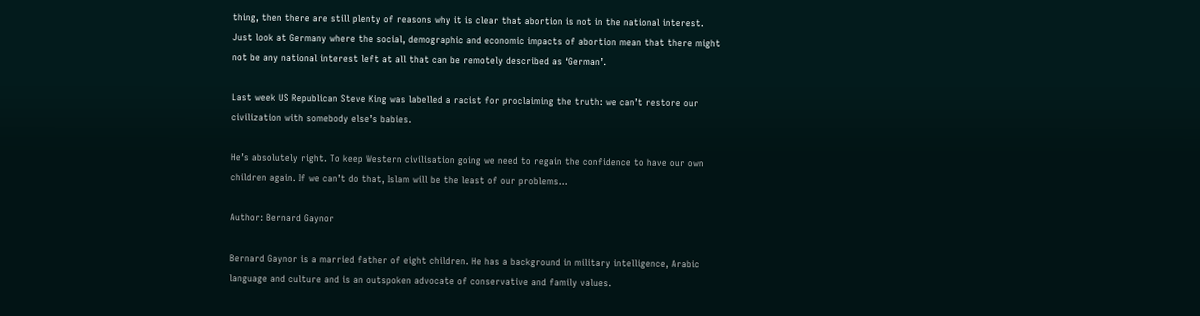thing, then there are still plenty of reasons why it is clear that abortion is not in the national interest. Just look at Germany where the social, demographic and economic impacts of abortion mean that there might not be any national interest left at all that can be remotely described as ‘German’.

Last week US Republican Steve King was labelled a racist for proclaiming the truth: we can’t restore our civilization with somebody else’s babies.

He’s absolutely right. To keep Western civilisation going we need to regain the confidence to have our own children again. If we can’t do that, Islam will be the least of our problems…

Author: Bernard Gaynor

Bernard Gaynor is a married father of eight children. He has a background in military intelligence, Arabic language and culture and is an outspoken advocate of conservative and family values.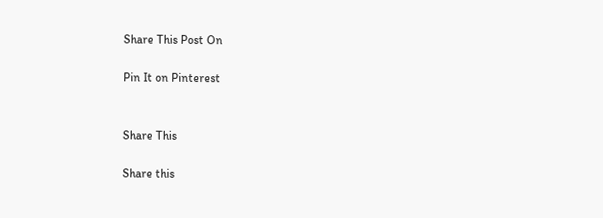Share This Post On

Pin It on Pinterest


Share This

Share this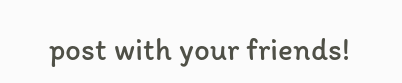post with your friends!